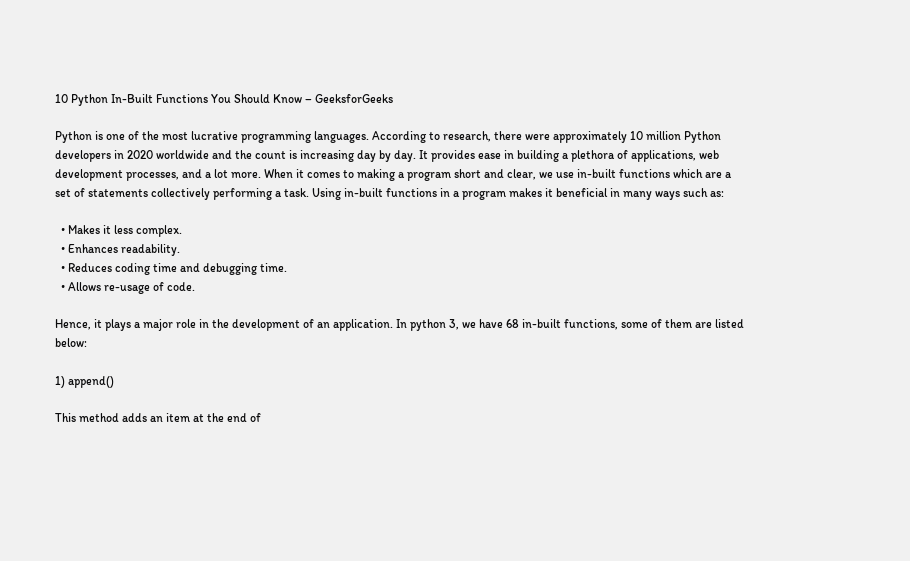10 Python In-Built Functions You Should Know – GeeksforGeeks

Python is one of the most lucrative programming languages. According to research, there were approximately 10 million Python developers in 2020 worldwide and the count is increasing day by day. It provides ease in building a plethora of applications, web development processes, and a lot more. When it comes to making a program short and clear, we use in-built functions which are a set of statements collectively performing a task. Using in-built functions in a program makes it beneficial in many ways such as:

  • Makes it less complex.
  • Enhances readability.
  • Reduces coding time and debugging time.
  • Allows re-usage of code.

Hence, it plays a major role in the development of an application. In python 3, we have 68 in-built functions, some of them are listed below:

1) append()

This method adds an item at the end of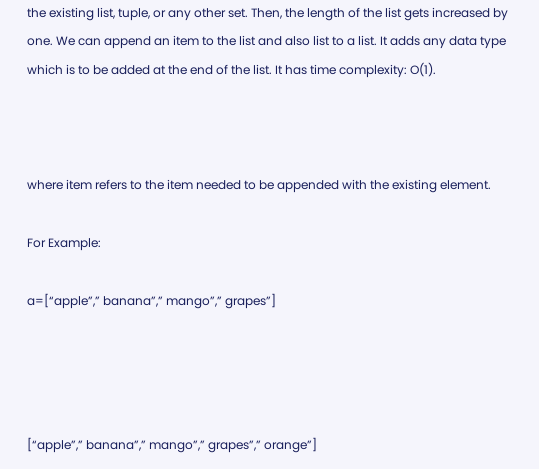the existing list, tuple, or any other set. Then, the length of the list gets increased by one. We can append an item to the list and also list to a list. It adds any data type which is to be added at the end of the list. It has time complexity: O(1).



where item refers to the item needed to be appended with the existing element.

For Example:

a=[“apple”,” banana”,” mango”,” grapes”]




[“apple”,” banana”,” mango”,” grapes”,” orange”]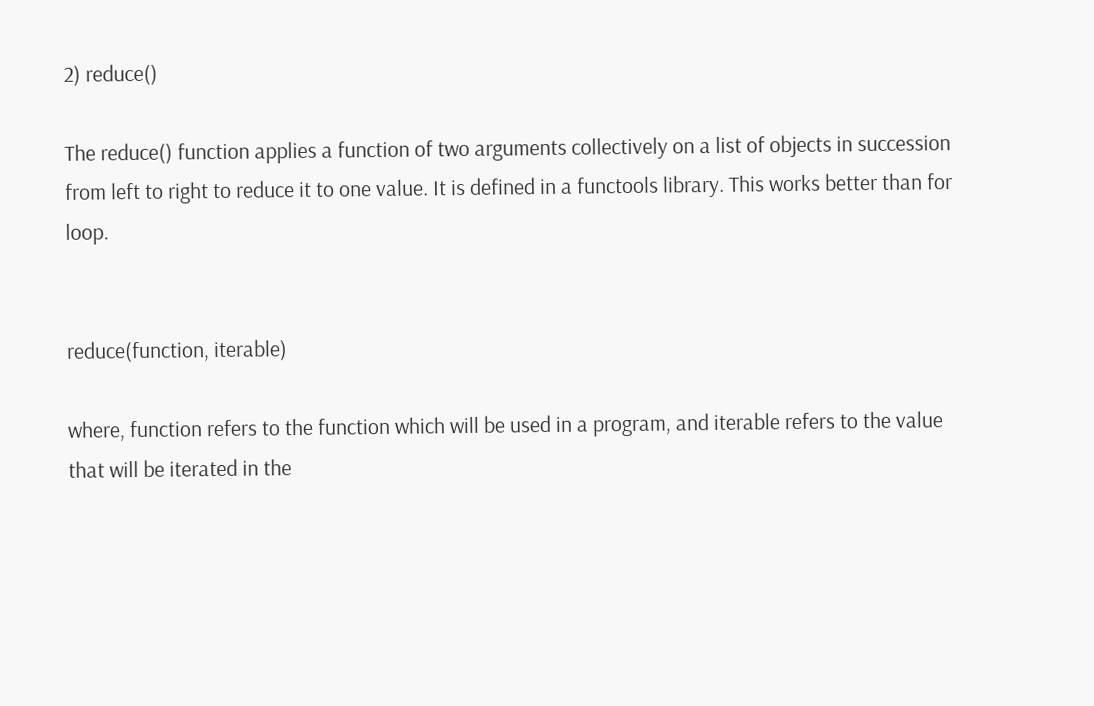2) reduce()

The reduce() function applies a function of two arguments collectively on a list of objects in succession from left to right to reduce it to one value. It is defined in a functools library. This works better than for loop.


reduce(function, iterable)

where, function refers to the function which will be used in a program, and iterable refers to the value that will be iterated in the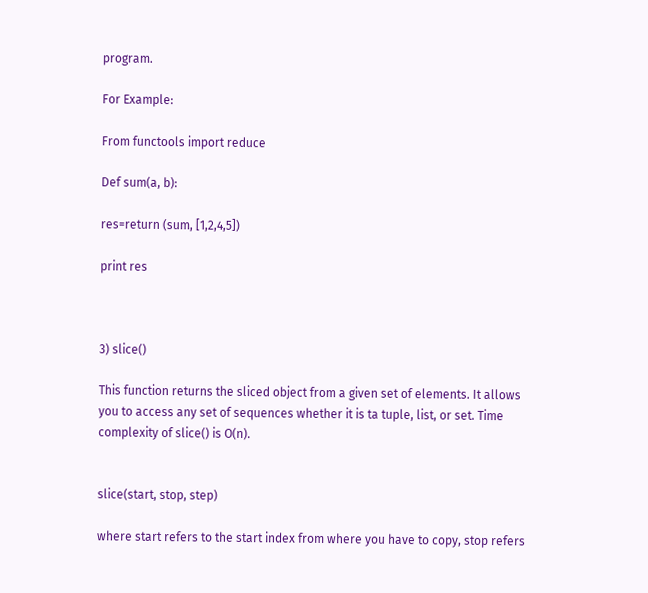program.

For Example:

From functools import reduce

Def sum(a, b):

res=return (sum, [1,2,4,5])

print res



3) slice()

This function returns the sliced object from a given set of elements. It allows you to access any set of sequences whether it is ta tuple, list, or set. Time complexity of slice() is O(n).


slice(start, stop, step)

where start refers to the start index from where you have to copy, stop refers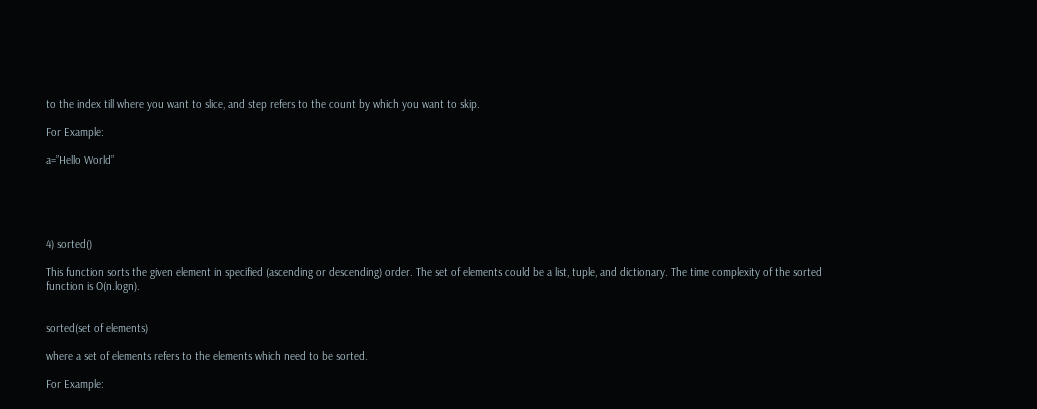to the index till where you want to slice, and step refers to the count by which you want to skip.

For Example:

a=”Hello World”





4) sorted()

This function sorts the given element in specified (ascending or descending) order. The set of elements could be a list, tuple, and dictionary. The time complexity of the sorted function is O(n.logn).


sorted(set of elements)

where a set of elements refers to the elements which need to be sorted.

For Example: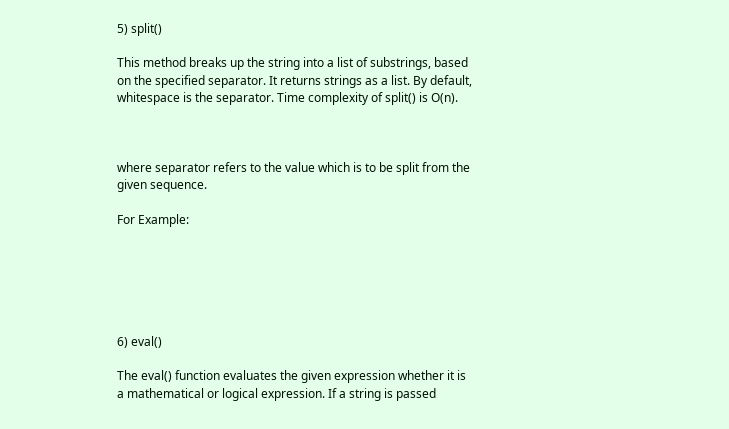5) split()

This method breaks up the string into a list of substrings, based on the specified separator. It returns strings as a list. By default, whitespace is the separator. Time complexity of split() is O(n).



where separator refers to the value which is to be split from the given sequence.

For Example:






6) eval()

The eval() function evaluates the given expression whether it is a mathematical or logical expression. If a string is passed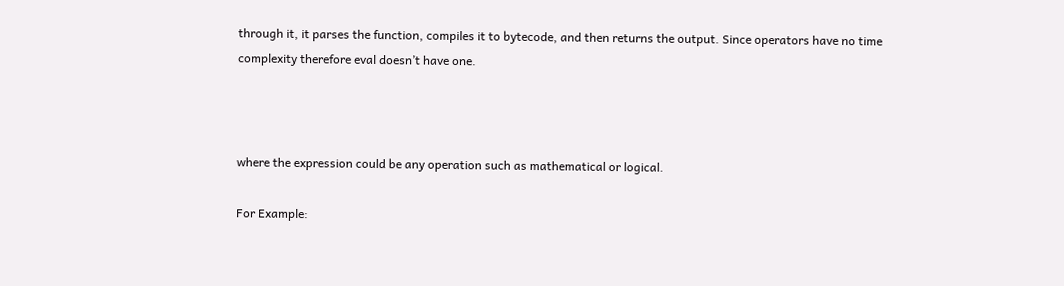through it, it parses the function, compiles it to bytecode, and then returns the output. Since operators have no time complexity therefore eval doesn’t have one.



where the expression could be any operation such as mathematical or logical.

For Example: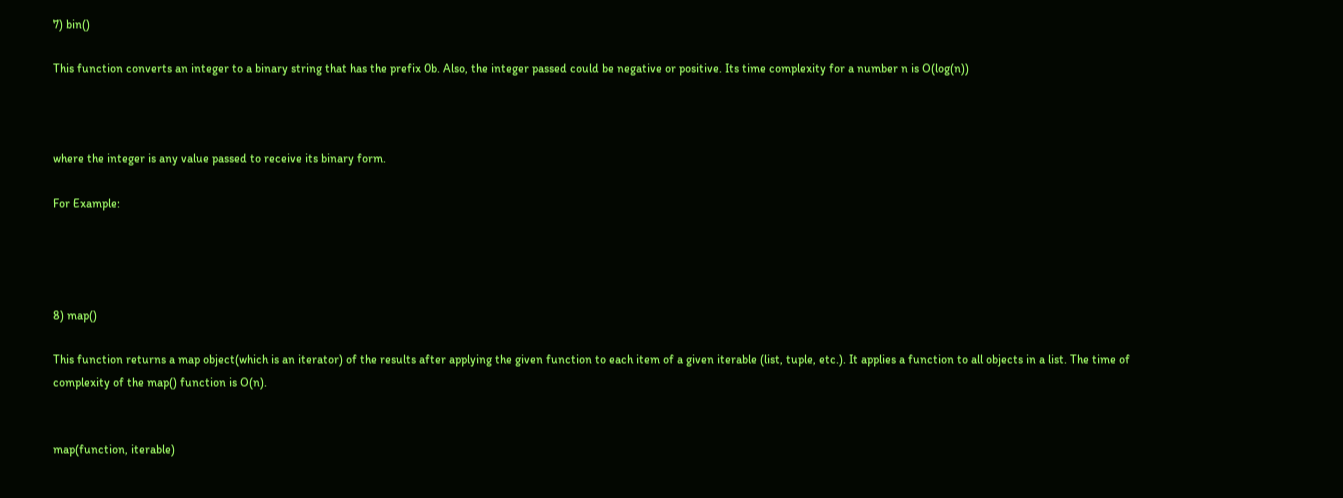7) bin()

This function converts an integer to a binary string that has the prefix 0b. Also, the integer passed could be negative or positive. Its time complexity for a number n is O(log(n))



where the integer is any value passed to receive its binary form.

For Example:




8) map()

This function returns a map object(which is an iterator) of the results after applying the given function to each item of a given iterable (list, tuple, etc.). It applies a function to all objects in a list. The time of complexity of the map() function is O(n).


map(function, iterable)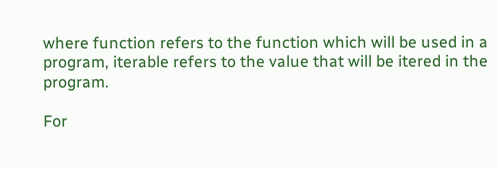where function refers to the function which will be used in a program, iterable refers to the value that will be itered in the program.

For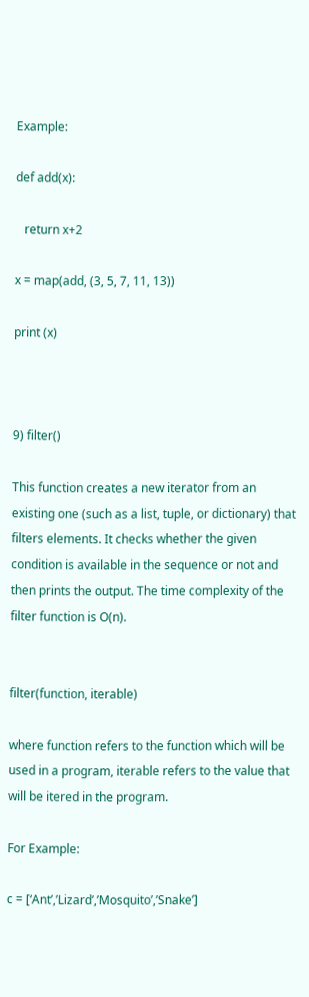Example:

def add(x):

   return x+2

x = map(add, (3, 5, 7, 11, 13))

print (x)



9) filter()

This function creates a new iterator from an existing one (such as a list, tuple, or dictionary) that filters elements. It checks whether the given condition is available in the sequence or not and then prints the output. The time complexity of the filter function is O(n).


filter(function, iterable)

where function refers to the function which will be used in a program, iterable refers to the value that will be itered in the program.

For Example:

c = [‘Ant’,’Lizard’,’Mosquito’,’Snake’]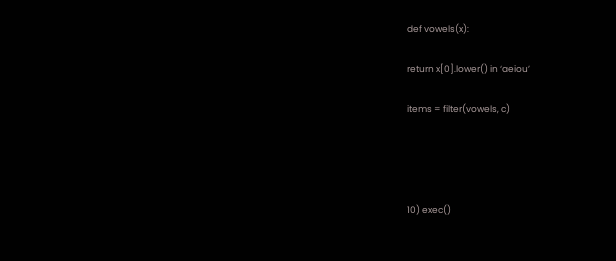def vowels(x):

return x[0].lower() in ‘aeiou’

items = filter(vowels, c)




10) exec()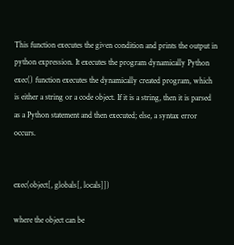This function executes the given condition and prints the output in python expression. It executes the program dynamically Python exec() function executes the dynamically created program, which is either a string or a code object. If it is a string, then it is parsed as a Python statement and then executed; else, a syntax error occurs.


exec(object[, globals[, locals]])

where the object can be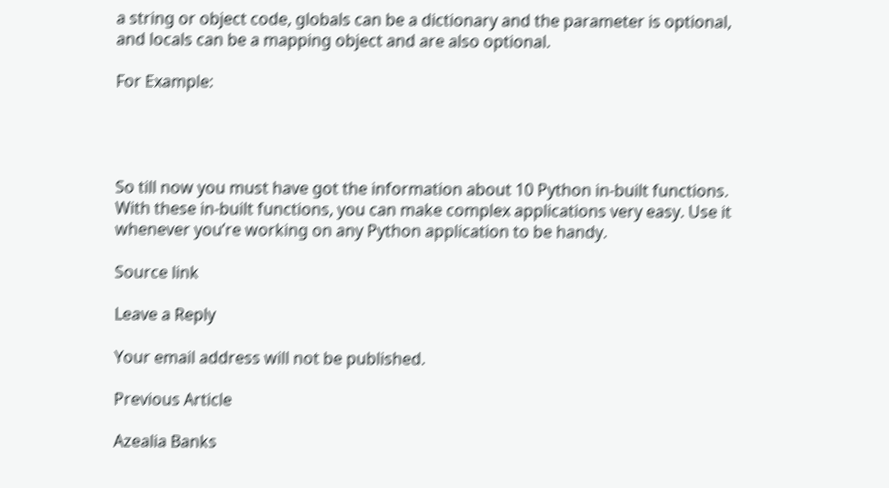a string or object code, globals can be a dictionary and the parameter is optional, and locals can be a mapping object and are also optional.

For Example:




So till now you must have got the information about 10 Python in-built functions. With these in-built functions, you can make complex applications very easy. Use it whenever you’re working on any Python application to be handy.

Source link

Leave a Reply

Your email address will not be published.

Previous Article

Azealia Banks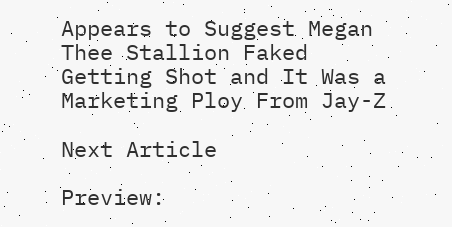Appears to Suggest Megan Thee Stallion Faked Getting Shot and It Was a Marketing Ploy From Jay-Z

Next Article

Preview: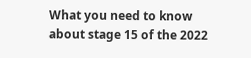What you need to know about stage 15 of the 2022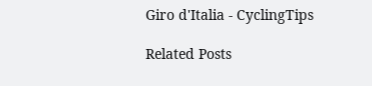Giro d'Italia - CyclingTips

Related Posts